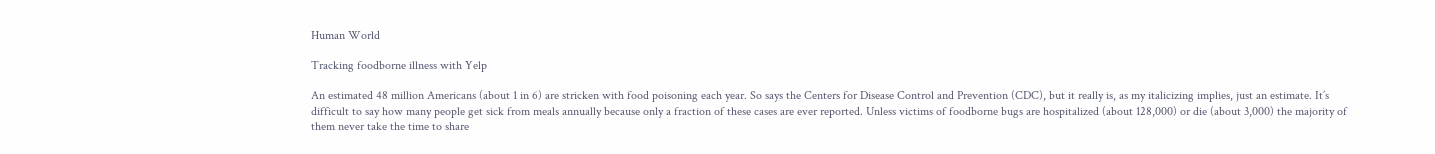Human World

Tracking foodborne illness with Yelp

An estimated 48 million Americans (about 1 in 6) are stricken with food poisoning each year. So says the Centers for Disease Control and Prevention (CDC), but it really is, as my italicizing implies, just an estimate. It’s difficult to say how many people get sick from meals annually because only a fraction of these cases are ever reported. Unless victims of foodborne bugs are hospitalized (about 128,000) or die (about 3,000) the majority of them never take the time to share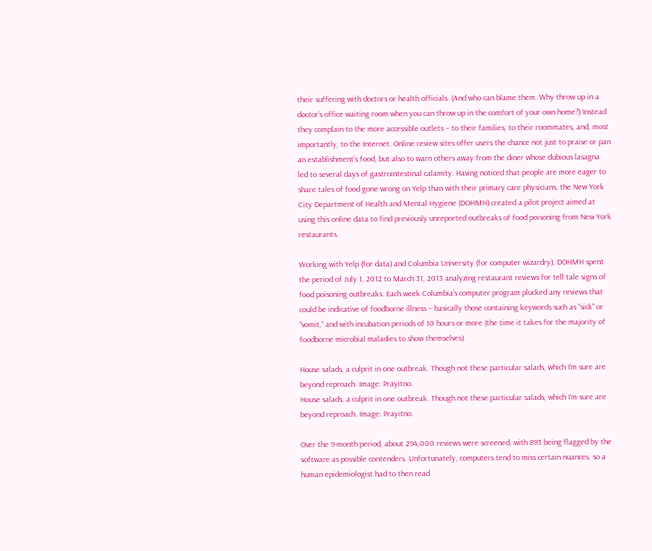their suffering with doctors or health officials. (And who can blame them. Why throw up in a doctor’s office waiting room when you can throw up in the comfort of your own home?) Instead they complain to the more accessible outlets – to their families, to their roommates, and, most importantly, to the Internet. Online review sites offer users the chance not just to praise or pan an establishment’s food, but also to warn others away from the diner whose dubious lasagna led to several days of gastrointestinal calamity. Having noticed that people are more eager to share tales of food gone wrong on Yelp than with their primary care physicians, the New York City Department of Health and Mental Hygiene (DOHMH) created a pilot project aimed at using this online data to find previously unreported outbreaks of food poisoning from New York restaurants.

Working with Yelp (for data) and Columbia University (for computer wizardry), DOHMH spent the period of July 1, 2012 to March 31, 2013 analyzing restaurant reviews for tell tale signs of food poisoning outbreaks. Each week Columbia’s computer program plucked any reviews that could be indicative of foodborne illness – basically those containing keywords such as “sick” or “vomit,” and with incubation periods of 10 hours or more (the time it takes for the majority of foodborne microbial maladies to show themselves).

House salads, a culprit in one outbreak. Though not these particular salads, which I'm sure are beyond reproach. Image: Prayitno.
House salads, a culprit in one outbreak. Though not these particular salads, which I’m sure are beyond reproach. Image: Prayitno.

Over the 9-month period, about 294,000 reviews were screened, with 893 being flagged by the software as possible contenders. Unfortunately, computers tend to miss certain nuances, so a human epidemiologist had to then read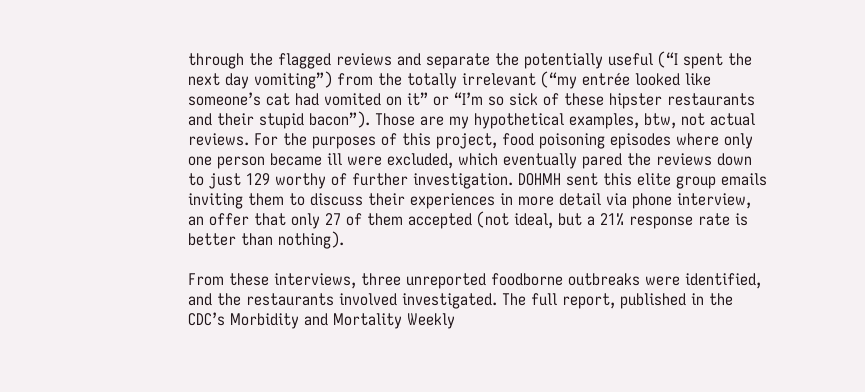through the flagged reviews and separate the potentially useful (“I spent the next day vomiting”) from the totally irrelevant (“my entrée looked like someone’s cat had vomited on it” or “I’m so sick of these hipster restaurants and their stupid bacon”). Those are my hypothetical examples, btw, not actual reviews. For the purposes of this project, food poisoning episodes where only one person became ill were excluded, which eventually pared the reviews down to just 129 worthy of further investigation. DOHMH sent this elite group emails inviting them to discuss their experiences in more detail via phone interview, an offer that only 27 of them accepted (not ideal, but a 21% response rate is better than nothing).

From these interviews, three unreported foodborne outbreaks were identified, and the restaurants involved investigated. The full report, published in the CDC’s Morbidity and Mortality Weekly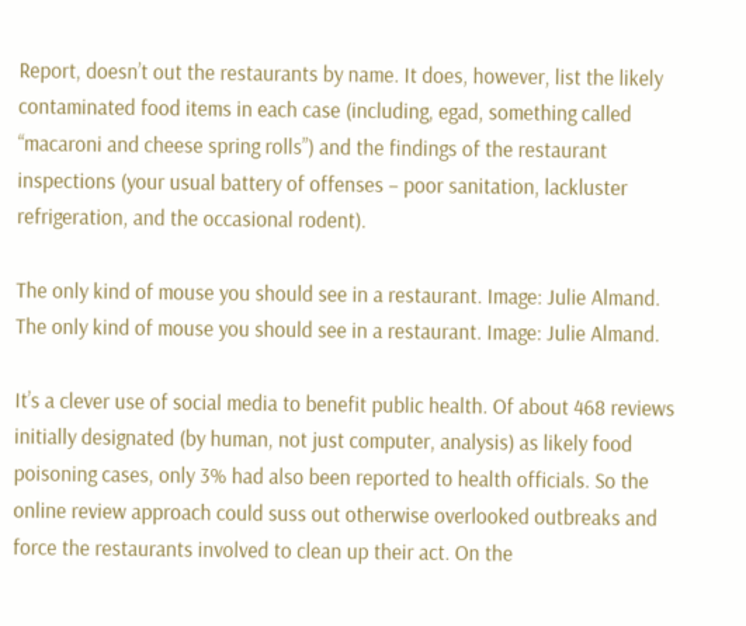Report, doesn’t out the restaurants by name. It does, however, list the likely contaminated food items in each case (including, egad, something called “macaroni and cheese spring rolls”) and the findings of the restaurant inspections (your usual battery of offenses – poor sanitation, lackluster refrigeration, and the occasional rodent).

The only kind of mouse you should see in a restaurant. Image: Julie Almand.
The only kind of mouse you should see in a restaurant. Image: Julie Almand.

It’s a clever use of social media to benefit public health. Of about 468 reviews initially designated (by human, not just computer, analysis) as likely food poisoning cases, only 3% had also been reported to health officials. So the online review approach could suss out otherwise overlooked outbreaks and force the restaurants involved to clean up their act. On the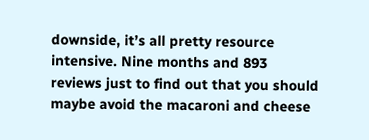downside, it’s all pretty resource intensive. Nine months and 893 reviews just to find out that you should maybe avoid the macaroni and cheese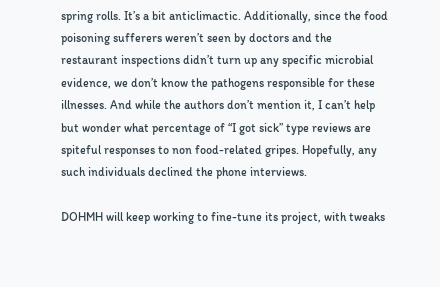spring rolls. It’s a bit anticlimactic. Additionally, since the food poisoning sufferers weren’t seen by doctors and the restaurant inspections didn’t turn up any specific microbial evidence, we don’t know the pathogens responsible for these illnesses. And while the authors don’t mention it, I can’t help but wonder what percentage of “I got sick” type reviews are spiteful responses to non food-related gripes. Hopefully, any such individuals declined the phone interviews.

DOHMH will keep working to fine-tune its project, with tweaks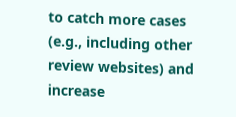to catch more cases (e.g., including other review websites) and increase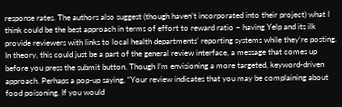response rates. The authors also suggest (though haven’t incorporated into their project) what I think could be the best approach in terms of effort to reward ratio – having Yelp and its ilk provide reviewers with links to local health departments’ reporting systems while they’re posting. In theory, this could just be a part of the general review interface, a message that comes up before you press the submit button. Though I’m envisioning a more targeted, keyword-driven approach. Perhaps a pop-up saying, “Your review indicates that you may be complaining about food poisoning. If you would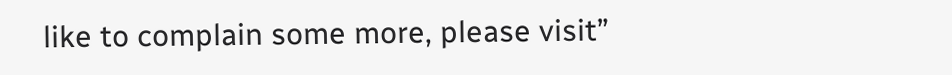like to complain some more, please visit”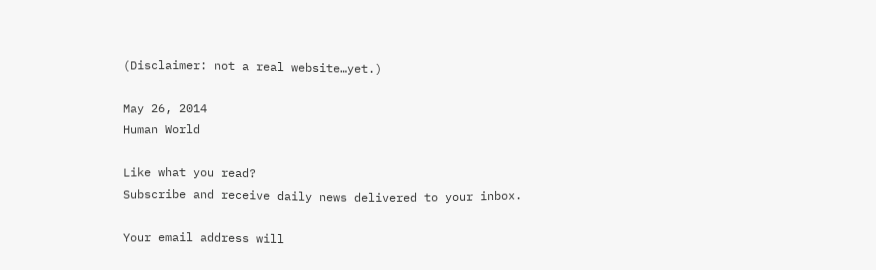(Disclaimer: not a real website…yet.)

May 26, 2014
Human World

Like what you read?
Subscribe and receive daily news delivered to your inbox.

Your email address will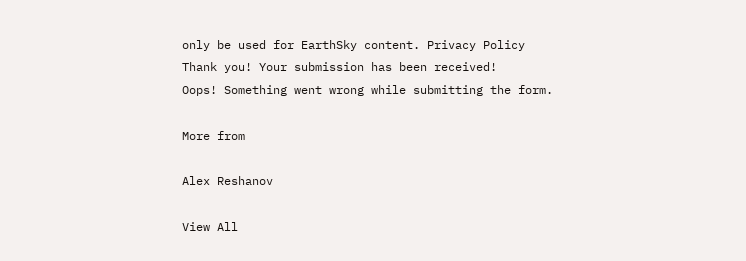only be used for EarthSky content. Privacy Policy
Thank you! Your submission has been received!
Oops! Something went wrong while submitting the form.

More from

Alex Reshanov

View All